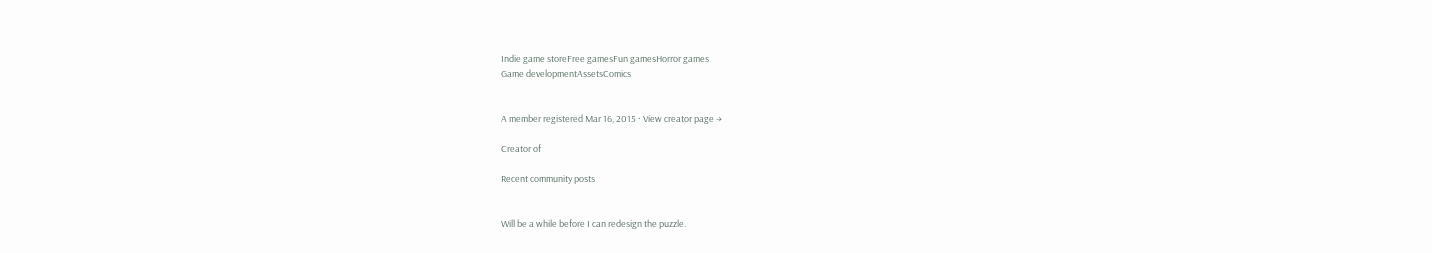Indie game storeFree gamesFun gamesHorror games
Game developmentAssetsComics


A member registered Mar 16, 2015 · View creator page →

Creator of

Recent community posts


Will be a while before I can redesign the puzzle.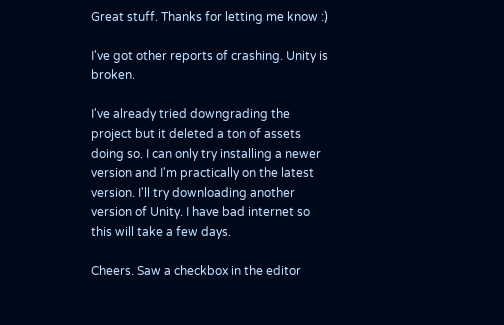Great stuff. Thanks for letting me know :)

I've got other reports of crashing. Unity is broken.

I've already tried downgrading the project but it deleted a ton of assets doing so. I can only try installing a newer version and I'm practically on the latest version. I'll try downloading another version of Unity. I have bad internet so this will take a few days.

Cheers. Saw a checkbox in the editor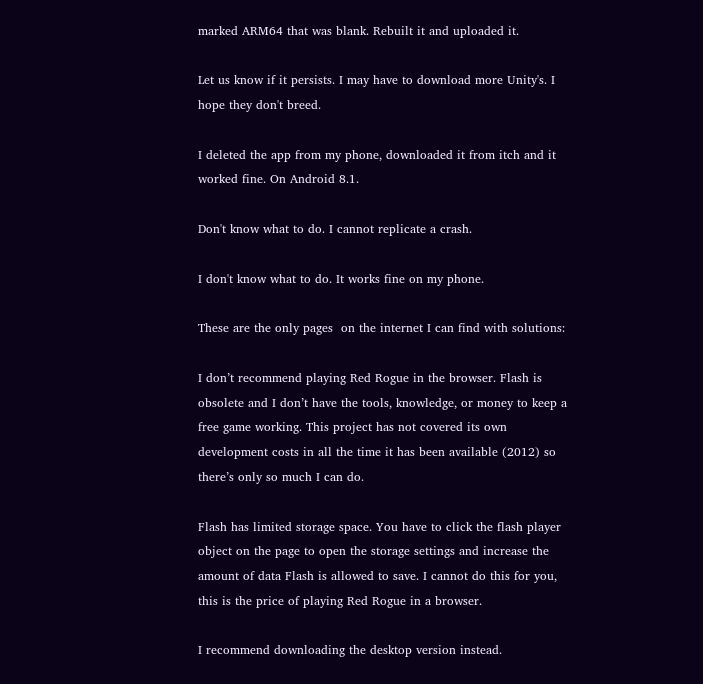marked ARM64 that was blank. Rebuilt it and uploaded it.

Let us know if it persists. I may have to download more Unity's. I hope they don't breed.

I deleted the app from my phone, downloaded it from itch and it worked fine. On Android 8.1.

Don't know what to do. I cannot replicate a crash.

I don't know what to do. It works fine on my phone.

These are the only pages  on the internet I can find with solutions:

I don’t recommend playing Red Rogue in the browser. Flash is obsolete and I don’t have the tools, knowledge, or money to keep a free game working. This project has not covered its own development costs in all the time it has been available (2012) so there’s only so much I can do.

Flash has limited storage space. You have to click the flash player object on the page to open the storage settings and increase the amount of data Flash is allowed to save. I cannot do this for you, this is the price of playing Red Rogue in a browser.

I recommend downloading the desktop version instead.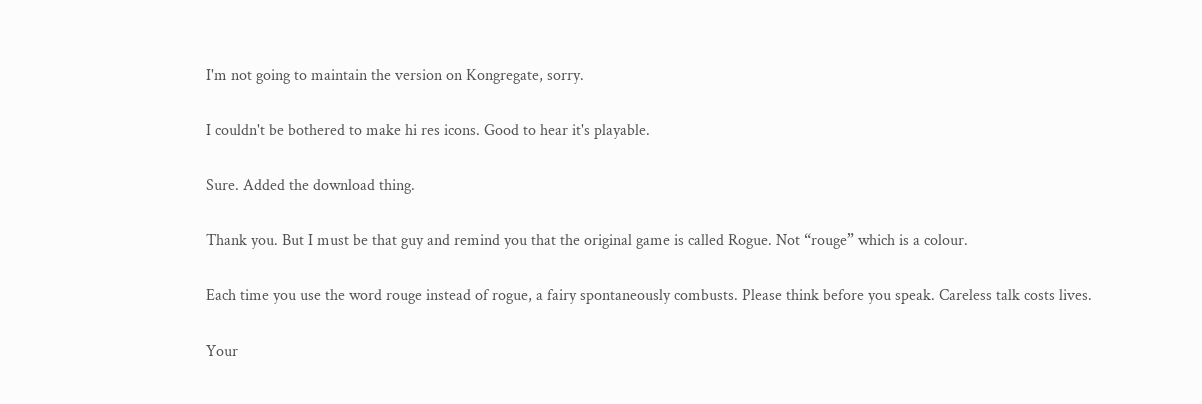I'm not going to maintain the version on Kongregate, sorry.

I couldn't be bothered to make hi res icons. Good to hear it's playable.

Sure. Added the download thing.

Thank you. But I must be that guy and remind you that the original game is called Rogue. Not “rouge” which is a colour.

Each time you use the word rouge instead of rogue, a fairy spontaneously combusts. Please think before you speak. Careless talk costs lives.

Your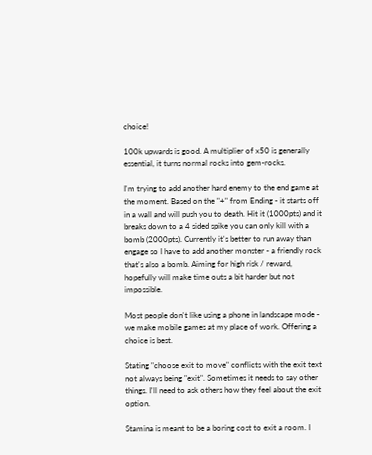choice!

100k upwards is good. A multiplier of x50 is generally essential, it turns normal rocks into gem-rocks.

I'm trying to add another hard enemy to the end game at the moment. Based on the "+" from Ending - it starts off in a wall and will push you to death. Hit it (1000pts) and it breaks down to a 4 sided spike you can only kill with a bomb (2000pts). Currently it's better to run away than engage so I have to add another monster - a friendly rock that's also a bomb. Aiming for high risk / reward, hopefully will make time outs a bit harder but not impossible.

Most people don't like using a phone in landscape mode - we make mobile games at my place of work. Offering a choice is best.

Stating "choose exit to move" conflicts with the exit text not always being "exit". Sometimes it needs to say other things. I'll need to ask others how they feel about the exit option.

Stamina is meant to be a boring cost to exit a room. I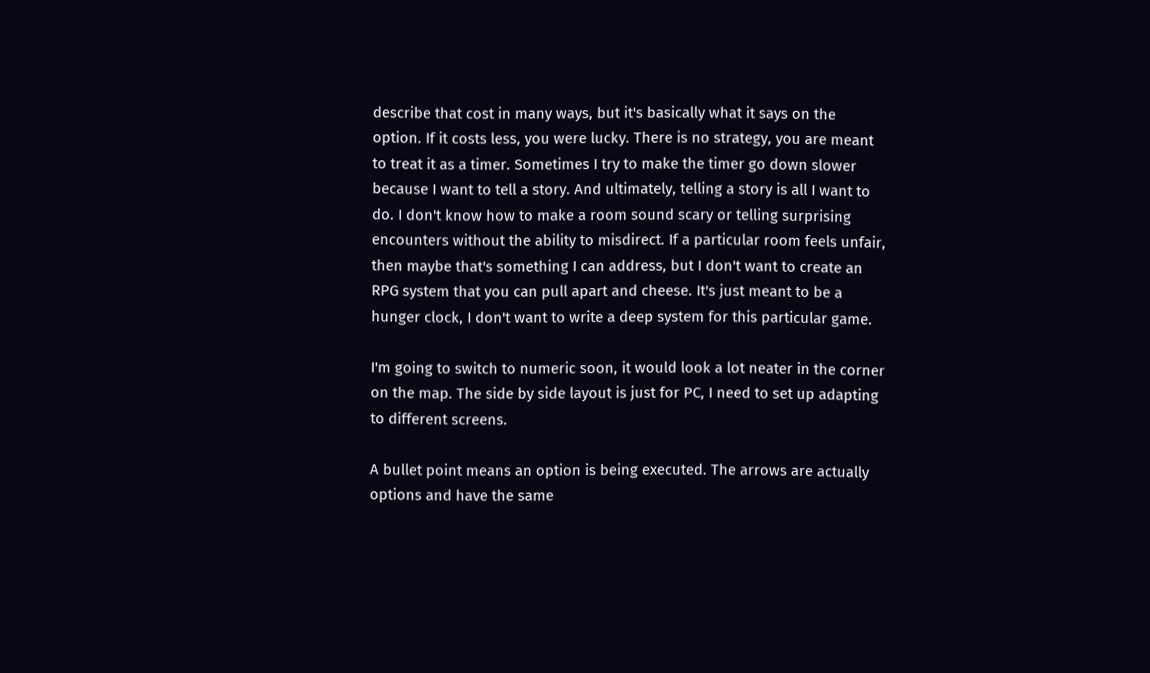describe that cost in many ways, but it's basically what it says on the option. If it costs less, you were lucky. There is no strategy, you are meant to treat it as a timer. Sometimes I try to make the timer go down slower because I want to tell a story. And ultimately, telling a story is all I want to do. I don't know how to make a room sound scary or telling surprising encounters without the ability to misdirect. If a particular room feels unfair, then maybe that's something I can address, but I don't want to create an RPG system that you can pull apart and cheese. It's just meant to be a hunger clock, I don't want to write a deep system for this particular game.

I'm going to switch to numeric soon, it would look a lot neater in the corner on the map. The side by side layout is just for PC, I need to set up adapting to different screens.

A bullet point means an option is being executed. The arrows are actually options and have the same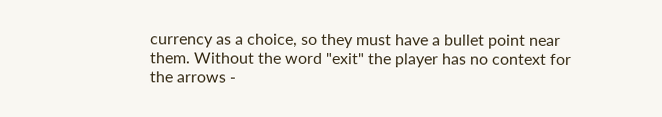currency as a choice, so they must have a bullet point near them. Without the word "exit" the player has no context for the arrows -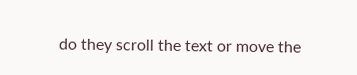do they scroll the text or move the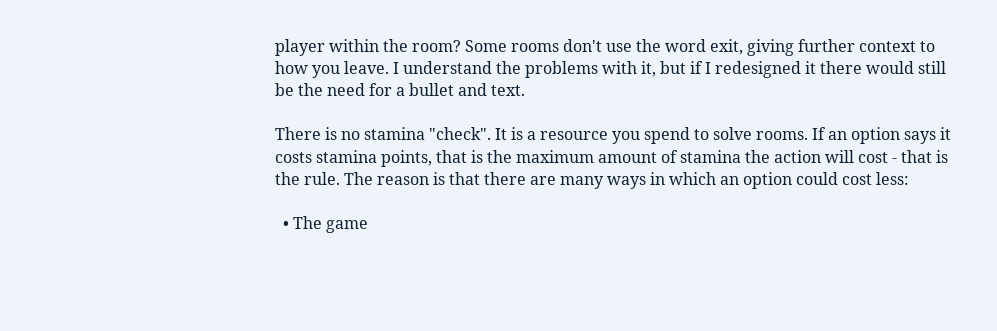player within the room? Some rooms don't use the word exit, giving further context to how you leave. I understand the problems with it, but if I redesigned it there would still be the need for a bullet and text.

There is no stamina "check". It is a resource you spend to solve rooms. If an option says it costs stamina points, that is the maximum amount of stamina the action will cost - that is the rule. The reason is that there are many ways in which an option could cost less:

  • The game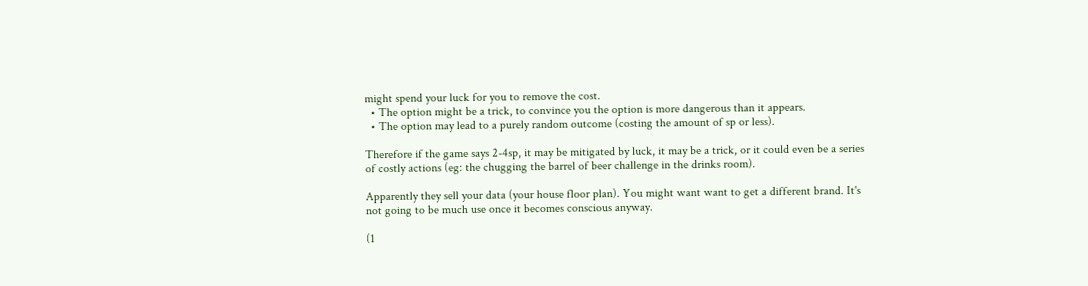might spend your luck for you to remove the cost.
  • The option might be a trick, to convince you the option is more dangerous than it appears.
  • The option may lead to a purely random outcome (costing the amount of sp or less).

Therefore if the game says 2-4sp, it may be mitigated by luck, it may be a trick, or it could even be a series of costly actions (eg: the chugging the barrel of beer challenge in the drinks room).

Apparently they sell your data (your house floor plan). You might want want to get a different brand. It's not going to be much use once it becomes conscious anyway.

(1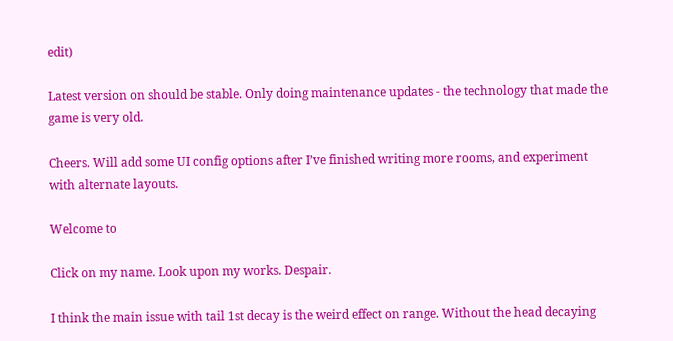edit)

Latest version on should be stable. Only doing maintenance updates - the technology that made the game is very old.

Cheers. Will add some UI config options after I’ve finished writing more rooms, and experiment with alternate layouts.

Welcome to

Click on my name. Look upon my works. Despair.

I think the main issue with tail 1st decay is the weird effect on range. Without the head decaying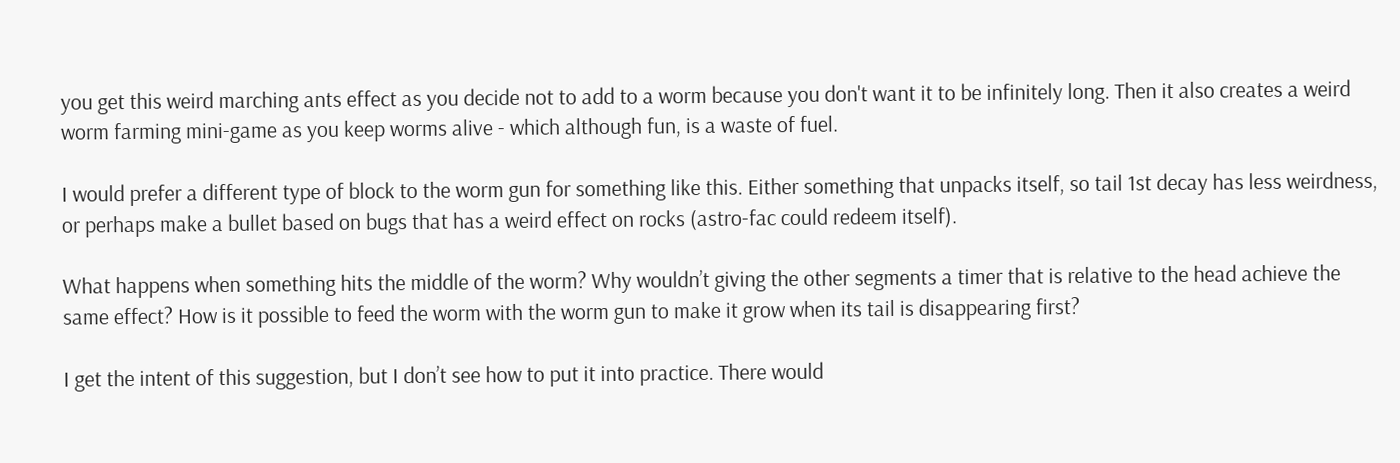you get this weird marching ants effect as you decide not to add to a worm because you don't want it to be infinitely long. Then it also creates a weird worm farming mini-game as you keep worms alive - which although fun, is a waste of fuel.

I would prefer a different type of block to the worm gun for something like this. Either something that unpacks itself, so tail 1st decay has less weirdness, or perhaps make a bullet based on bugs that has a weird effect on rocks (astro-fac could redeem itself).

What happens when something hits the middle of the worm? Why wouldn’t giving the other segments a timer that is relative to the head achieve the same effect? How is it possible to feed the worm with the worm gun to make it grow when its tail is disappearing first?

I get the intent of this suggestion, but I don’t see how to put it into practice. There would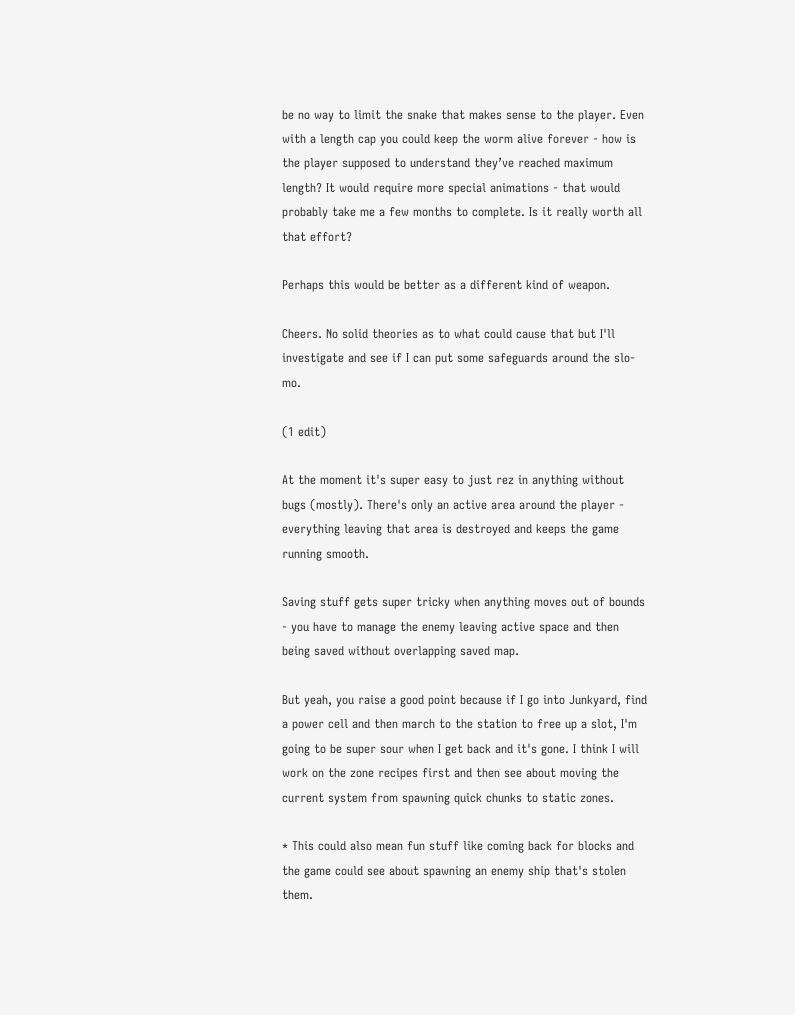be no way to limit the snake that makes sense to the player. Even with a length cap you could keep the worm alive forever - how is the player supposed to understand they’ve reached maximum length? It would require more special animations - that would probably take me a few months to complete. Is it really worth all that effort?

Perhaps this would be better as a different kind of weapon.

Cheers. No solid theories as to what could cause that but I'll investigate and see if I can put some safeguards around the slo-mo.

(1 edit)

At the moment it's super easy to just rez in anything without bugs (mostly). There's only an active area around the player - everything leaving that area is destroyed and keeps the game running smooth.

Saving stuff gets super tricky when anything moves out of bounds - you have to manage the enemy leaving active space and then being saved without overlapping saved map.

But yeah, you raise a good point because if I go into Junkyard, find a power cell and then march to the station to free up a slot, I'm going to be super sour when I get back and it's gone. I think I will work on the zone recipes first and then see about moving the current system from spawning quick chunks to static zones.

* This could also mean fun stuff like coming back for blocks and the game could see about spawning an enemy ship that's stolen them.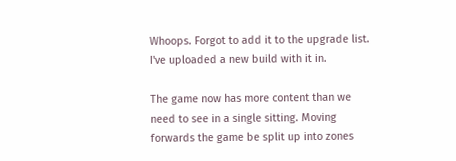Whoops. Forgot to add it to the upgrade list. I've uploaded a new build with it in.

The game now has more content than we need to see in a single sitting. Moving forwards the game be split up into zones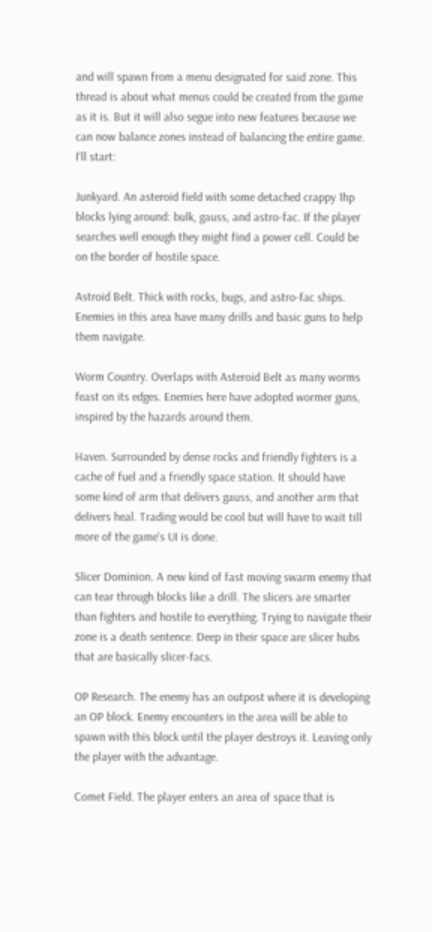and will spawn from a menu designated for said zone. This thread is about what menus could be created from the game as it is. But it will also segue into new features because we can now balance zones instead of balancing the entire game. I'll start:

Junkyard. An asteroid field with some detached crappy 1hp blocks lying around: bulk, gauss, and astro-fac. If the player searches well enough they might find a power cell. Could be on the border of hostile space.

Astroid Belt. Thick with rocks, bugs, and astro-fac ships. Enemies in this area have many drills and basic guns to help them navigate.

Worm Country. Overlaps with Asteroid Belt as many worms feast on its edges. Enemies here have adopted wormer guns, inspired by the hazards around them.

Haven. Surrounded by dense rocks and friendly fighters is a cache of fuel and a friendly space station. It should have some kind of arm that delivers gauss, and another arm that delivers heal. Trading would be cool but will have to wait till more of the game's UI is done.

Slicer Dominion. A new kind of fast moving swarm enemy that can tear through blocks like a drill. The slicers are smarter than fighters and hostile to everything. Trying to navigate their zone is a death sentence. Deep in their space are slicer hubs that are basically slicer-facs.

OP Research. The enemy has an outpost where it is developing an OP block. Enemy encounters in the area will be able to spawn with this block until the player destroys it. Leaving only the player with the advantage.

Comet Field. The player enters an area of space that is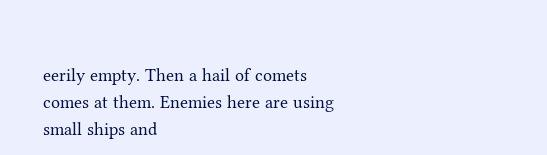eerily empty. Then a hail of comets comes at them. Enemies here are using small ships and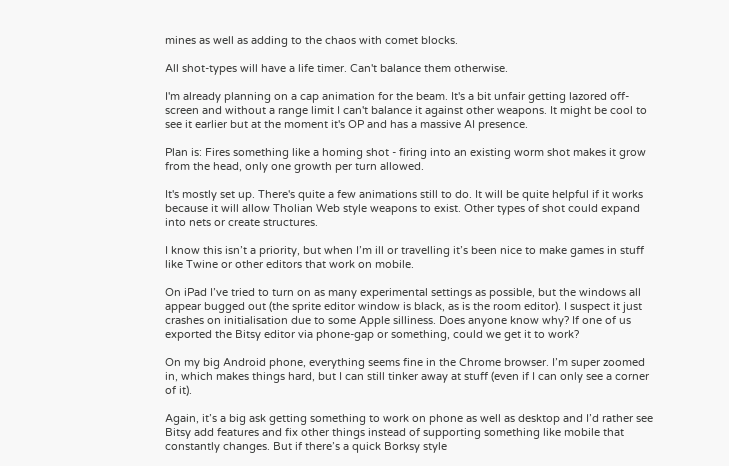mines as well as adding to the chaos with comet blocks.

All shot-types will have a life timer. Can't balance them otherwise.

I'm already planning on a cap animation for the beam. It's a bit unfair getting lazored off-screen and without a range limit I can't balance it against other weapons. It might be cool to see it earlier but at the moment it's OP and has a massive AI presence.

Plan is: Fires something like a homing shot - firing into an existing worm shot makes it grow from the head, only one growth per turn allowed.

It's mostly set up. There's quite a few animations still to do. It will be quite helpful if it works because it will allow Tholian Web style weapons to exist. Other types of shot could expand into nets or create structures.

I know this isn’t a priority, but when I’m ill or travelling it’s been nice to make games in stuff like Twine or other editors that work on mobile.

On iPad I’ve tried to turn on as many experimental settings as possible, but the windows all appear bugged out (the sprite editor window is black, as is the room editor). I suspect it just crashes on initialisation due to some Apple silliness. Does anyone know why? If one of us exported the Bitsy editor via phone-gap or something, could we get it to work?

On my big Android phone, everything seems fine in the Chrome browser. I’m super zoomed in, which makes things hard, but I can still tinker away at stuff (even if I can only see a corner of it).

Again, it’s a big ask getting something to work on phone as well as desktop and I’d rather see Bitsy add features and fix other things instead of supporting something like mobile that constantly changes. But if there’s a quick Borksy style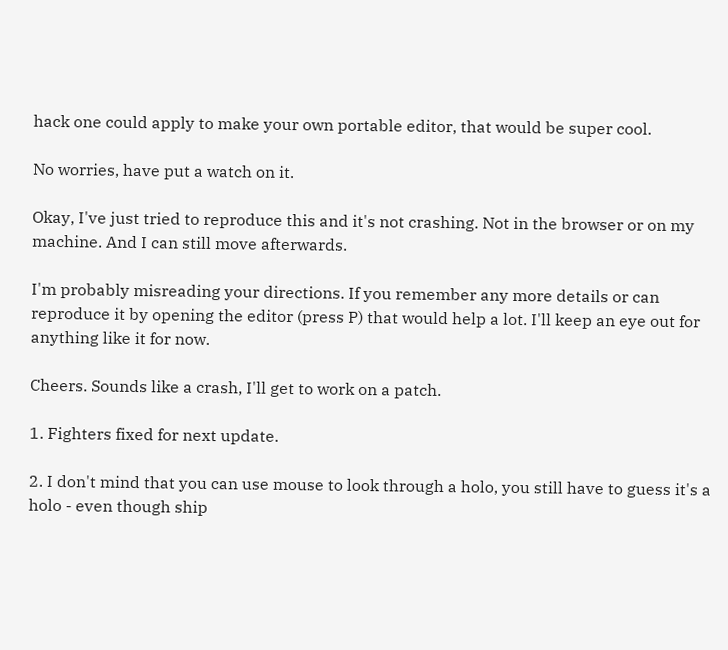hack one could apply to make your own portable editor, that would be super cool.

No worries, have put a watch on it.

Okay, I've just tried to reproduce this and it's not crashing. Not in the browser or on my machine. And I can still move afterwards.

I'm probably misreading your directions. If you remember any more details or can reproduce it by opening the editor (press P) that would help a lot. I'll keep an eye out for anything like it for now.

Cheers. Sounds like a crash, I'll get to work on a patch.

1. Fighters fixed for next update.

2. I don't mind that you can use mouse to look through a holo, you still have to guess it's a holo - even though ship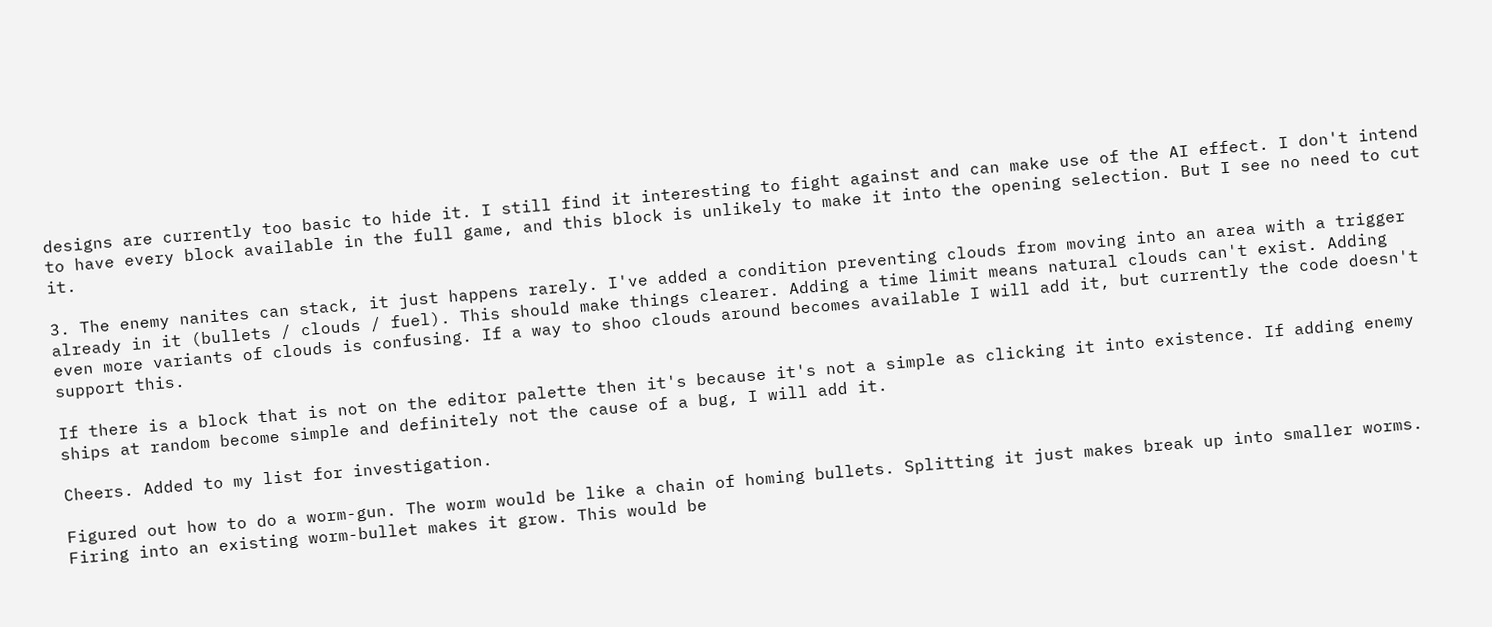designs are currently too basic to hide it. I still find it interesting to fight against and can make use of the AI effect. I don't intend to have every block available in the full game, and this block is unlikely to make it into the opening selection. But I see no need to cut it.

3. The enemy nanites can stack, it just happens rarely. I've added a condition preventing clouds from moving into an area with a trigger already in it (bullets / clouds / fuel). This should make things clearer. Adding a time limit means natural clouds can't exist. Adding even more variants of clouds is confusing. If a way to shoo clouds around becomes available I will add it, but currently the code doesn't support this.

If there is a block that is not on the editor palette then it's because it's not a simple as clicking it into existence. If adding enemy ships at random become simple and definitely not the cause of a bug, I will add it.

Cheers. Added to my list for investigation.

Figured out how to do a worm-gun. The worm would be like a chain of homing bullets. Splitting it just makes break up into smaller worms. Firing into an existing worm-bullet makes it grow. This would be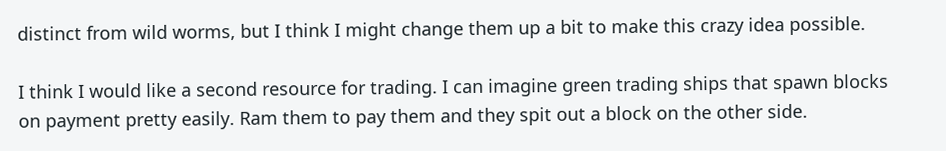distinct from wild worms, but I think I might change them up a bit to make this crazy idea possible.

I think I would like a second resource for trading. I can imagine green trading ships that spawn blocks on payment pretty easily. Ram them to pay them and they spit out a block on the other side.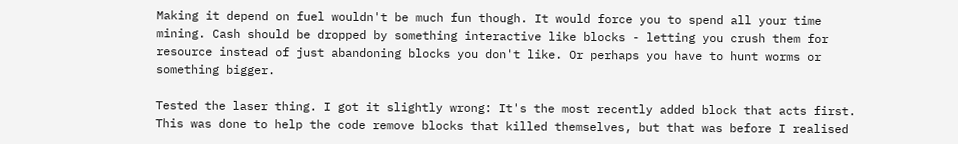Making it depend on fuel wouldn't be much fun though. It would force you to spend all your time mining. Cash should be dropped by something interactive like blocks - letting you crush them for resource instead of just abandoning blocks you don't like. Or perhaps you have to hunt worms or something bigger.

Tested the laser thing. I got it slightly wrong: It's the most recently added block that acts first. This was done to help the code remove blocks that killed themselves, but that was before I realised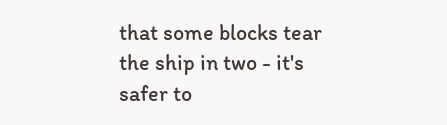that some blocks tear the ship in two - it's safer to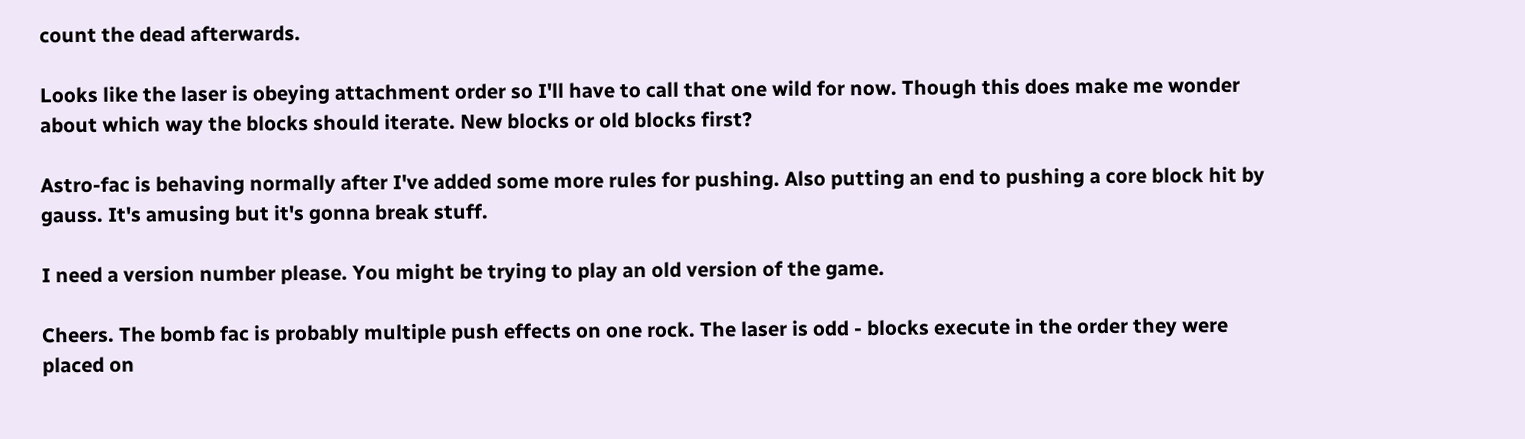count the dead afterwards.

Looks like the laser is obeying attachment order so I'll have to call that one wild for now. Though this does make me wonder about which way the blocks should iterate. New blocks or old blocks first?

Astro-fac is behaving normally after I've added some more rules for pushing. Also putting an end to pushing a core block hit by gauss. It's amusing but it's gonna break stuff.

I need a version number please. You might be trying to play an old version of the game.

Cheers. The bomb fac is probably multiple push effects on one rock. The laser is odd - blocks execute in the order they were placed on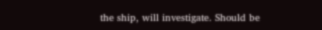the ship, will investigate. Should be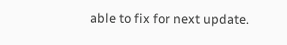able to fix for next update.